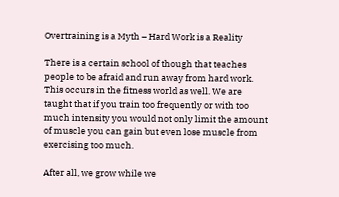Overtraining is a Myth – Hard Work is a Reality

There is a certain school of though that teaches people to be afraid and run away from hard work. This occurs in the fitness world as well. We are taught that if you train too frequently or with too much intensity you would not only limit the amount of muscle you can gain but even lose muscle from exercising too much.

After all, we grow while we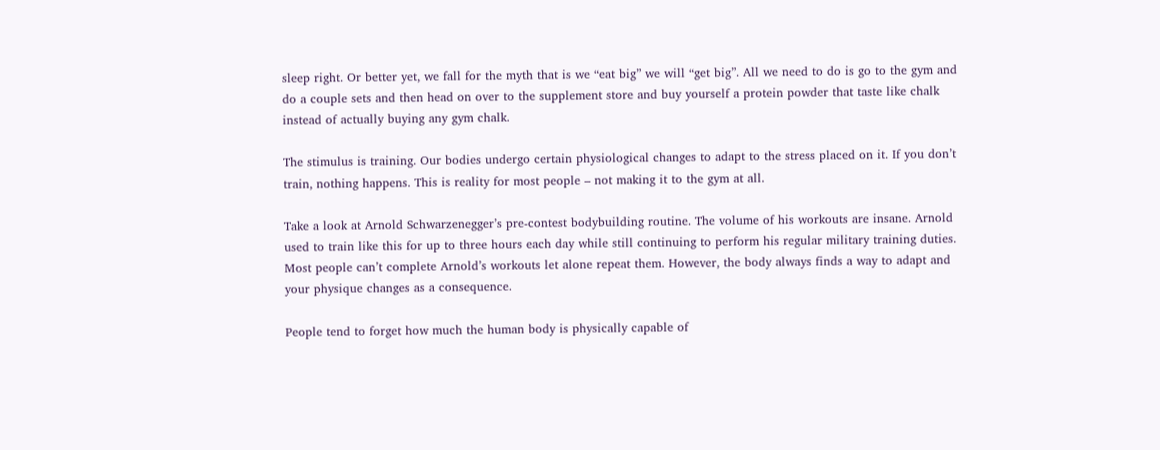sleep right. Or better yet, we fall for the myth that is we “eat big” we will “get big”. All we need to do is go to the gym and do a couple sets and then head on over to the supplement store and buy yourself a protein powder that taste like chalk instead of actually buying any gym chalk.

The stimulus is training. Our bodies undergo certain physiological changes to adapt to the stress placed on it. If you don’t train, nothing happens. This is reality for most people – not making it to the gym at all.

Take a look at Arnold Schwarzenegger’s pre-contest bodybuilding routine. The volume of his workouts are insane. Arnold used to train like this for up to three hours each day while still continuing to perform his regular military training duties. Most people can’t complete Arnold’s workouts let alone repeat them. However, the body always finds a way to adapt and your physique changes as a consequence.

People tend to forget how much the human body is physically capable of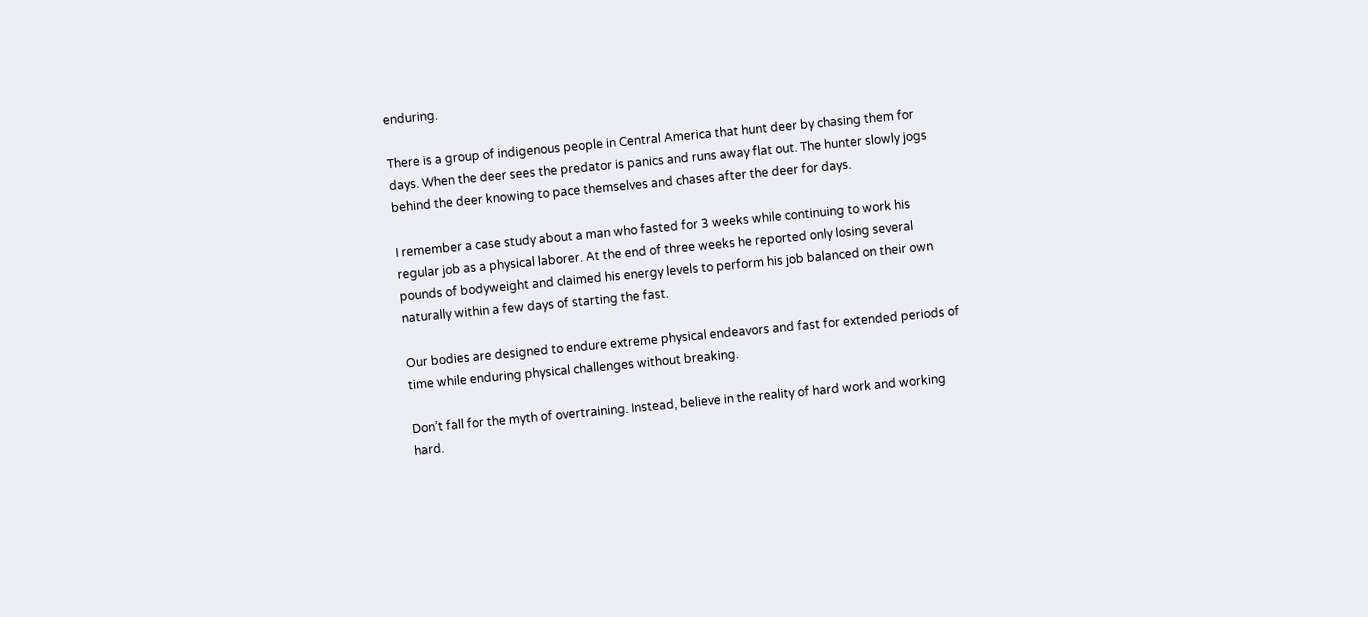enduring.

There is a group of indigenous people in Central America that hunt deer by chasing them for days. When the deer sees the predator is panics and runs away flat out. The hunter slowly jogs behind the deer knowing to pace themselves and chases after the deer for days.

I remember a case study about a man who fasted for 3 weeks while continuing to work his regular job as a physical laborer. At the end of three weeks he reported only losing several pounds of bodyweight and claimed his energy levels to perform his job balanced on their own naturally within a few days of starting the fast.

Our bodies are designed to endure extreme physical endeavors and fast for extended periods of time while enduring physical challenges without breaking.

Don’t fall for the myth of overtraining. Instead, believe in the reality of hard work and working hard.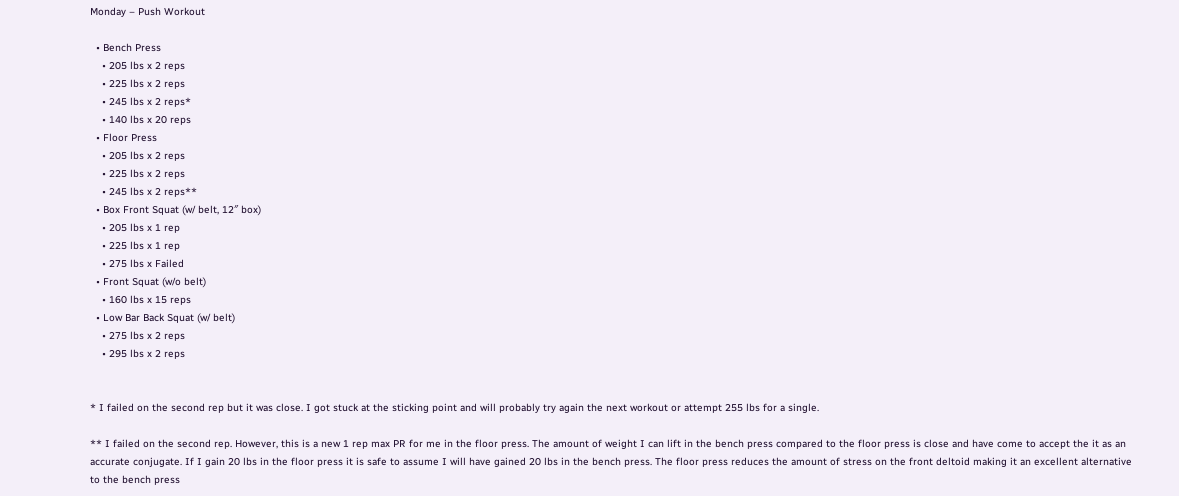Monday – Push Workout

  • Bench Press
    • 205 lbs x 2 reps
    • 225 lbs x 2 reps
    • 245 lbs x 2 reps*
    • 140 lbs x 20 reps
  • Floor Press
    • 205 lbs x 2 reps
    • 225 lbs x 2 reps
    • 245 lbs x 2 reps**
  • Box Front Squat (w/ belt, 12″ box)
    • 205 lbs x 1 rep
    • 225 lbs x 1 rep
    • 275 lbs x Failed
  • Front Squat (w/o belt)
    • 160 lbs x 15 reps
  • Low Bar Back Squat (w/ belt)
    • 275 lbs x 2 reps
    • 295 lbs x 2 reps


* I failed on the second rep but it was close. I got stuck at the sticking point and will probably try again the next workout or attempt 255 lbs for a single.

** I failed on the second rep. However, this is a new 1 rep max PR for me in the floor press. The amount of weight I can lift in the bench press compared to the floor press is close and have come to accept the it as an accurate conjugate. If I gain 20 lbs in the floor press it is safe to assume I will have gained 20 lbs in the bench press. The floor press reduces the amount of stress on the front deltoid making it an excellent alternative to the bench press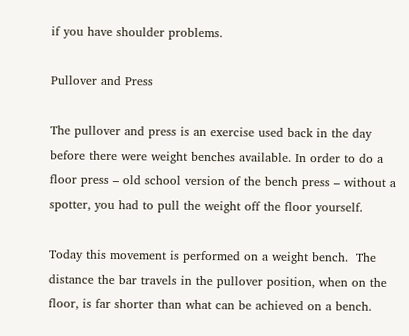if you have shoulder problems.

Pullover and Press

The pullover and press is an exercise used back in the day before there were weight benches available. In order to do a floor press – old school version of the bench press – without a spotter, you had to pull the weight off the floor yourself.

Today this movement is performed on a weight bench.  The distance the bar travels in the pullover position, when on the floor, is far shorter than what can be achieved on a bench.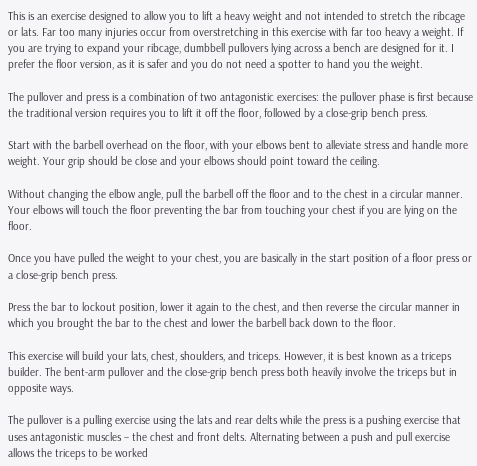This is an exercise designed to allow you to lift a heavy weight and not intended to stretch the ribcage or lats. Far too many injuries occur from overstretching in this exercise with far too heavy a weight. If you are trying to expand your ribcage, dumbbell pullovers lying across a bench are designed for it. I prefer the floor version, as it is safer and you do not need a spotter to hand you the weight.

The pullover and press is a combination of two antagonistic exercises: the pullover phase is first because the traditional version requires you to lift it off the floor, followed by a close-grip bench press.

Start with the barbell overhead on the floor, with your elbows bent to alleviate stress and handle more weight. Your grip should be close and your elbows should point toward the ceiling.

Without changing the elbow angle, pull the barbell off the floor and to the chest in a circular manner. Your elbows will touch the floor preventing the bar from touching your chest if you are lying on the floor.

Once you have pulled the weight to your chest, you are basically in the start position of a floor press or a close-grip bench press.

Press the bar to lockout position, lower it again to the chest, and then reverse the circular manner in which you brought the bar to the chest and lower the barbell back down to the floor.

This exercise will build your lats, chest, shoulders, and triceps. However, it is best known as a triceps builder. The bent-arm pullover and the close-grip bench press both heavily involve the triceps but in opposite ways.

The pullover is a pulling exercise using the lats and rear delts while the press is a pushing exercise that uses antagonistic muscles – the chest and front delts. Alternating between a push and pull exercise allows the triceps to be worked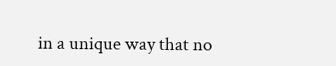in a unique way that no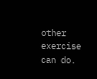other exercise can do.